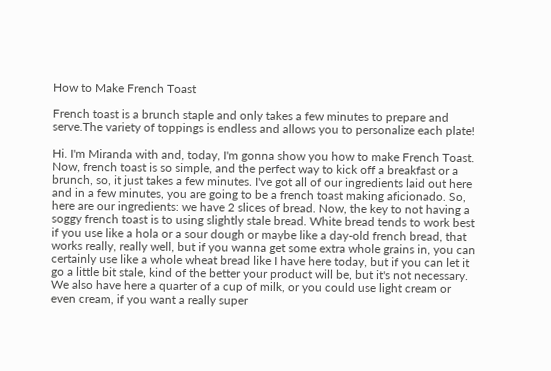How to Make French Toast

French toast is a brunch staple and only takes a few minutes to prepare and serve.The variety of toppings is endless and allows you to personalize each plate!

Hi. I'm Miranda with and, today, I'm gonna show you how to make French Toast. Now, french toast is so simple, and the perfect way to kick off a breakfast or a brunch, so, it just takes a few minutes. I've got all of our ingredients laid out here and in a few minutes, you are going to be a french toast making aficionado. So, here are our ingredients: we have 2 slices of bread. Now, the key to not having a soggy french toast is to using slightly stale bread. White bread tends to work best if you use like a hola or a sour dough or maybe like a day-old french bread, that works really, really well, but if you wanna get some extra whole grains in, you can certainly use like a whole wheat bread like I have here today, but if you can let it go a little bit stale, kind of the better your product will be, but it's not necessary. We also have here a quarter of a cup of milk, or you could use light cream or even cream, if you want a really super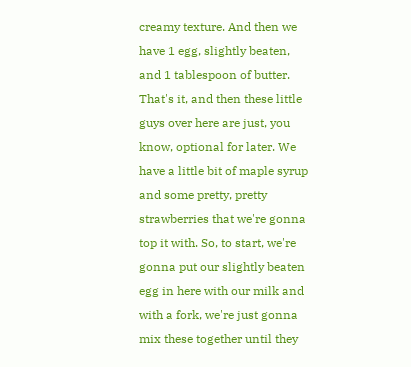creamy texture. And then we have 1 egg, slightly beaten, and 1 tablespoon of butter. That's it, and then these little guys over here are just, you know, optional for later. We have a little bit of maple syrup and some pretty, pretty strawberries that we're gonna top it with. So, to start, we're gonna put our slightly beaten egg in here with our milk and with a fork, we're just gonna mix these together until they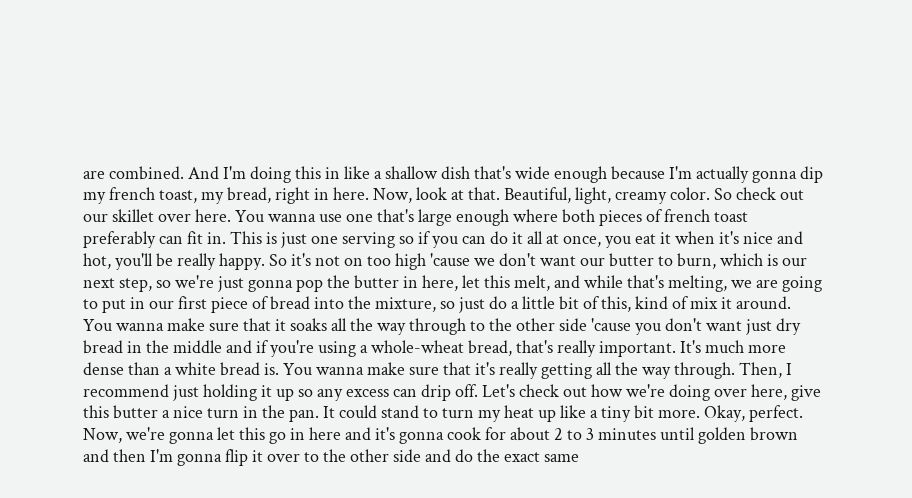are combined. And I'm doing this in like a shallow dish that's wide enough because I'm actually gonna dip my french toast, my bread, right in here. Now, look at that. Beautiful, light, creamy color. So check out our skillet over here. You wanna use one that's large enough where both pieces of french toast preferably can fit in. This is just one serving so if you can do it all at once, you eat it when it's nice and hot, you'll be really happy. So it's not on too high 'cause we don't want our butter to burn, which is our next step, so we're just gonna pop the butter in here, let this melt, and while that's melting, we are going to put in our first piece of bread into the mixture, so just do a little bit of this, kind of mix it around. You wanna make sure that it soaks all the way through to the other side 'cause you don't want just dry bread in the middle and if you're using a whole-wheat bread, that's really important. It's much more dense than a white bread is. You wanna make sure that it's really getting all the way through. Then, I recommend just holding it up so any excess can drip off. Let's check out how we're doing over here, give this butter a nice turn in the pan. It could stand to turn my heat up like a tiny bit more. Okay, perfect. Now, we're gonna let this go in here and it's gonna cook for about 2 to 3 minutes until golden brown and then I'm gonna flip it over to the other side and do the exact same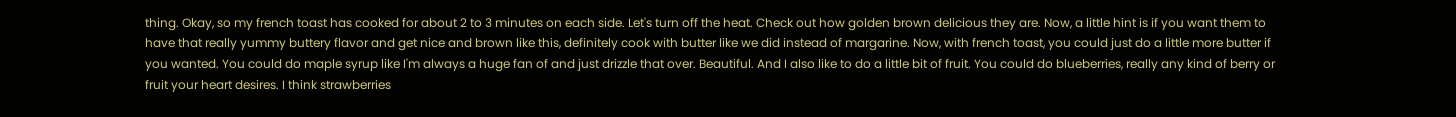thing. Okay, so my french toast has cooked for about 2 to 3 minutes on each side. Let's turn off the heat. Check out how golden brown delicious they are. Now, a little hint is if you want them to have that really yummy buttery flavor and get nice and brown like this, definitely cook with butter like we did instead of margarine. Now, with french toast, you could just do a little more butter if you wanted. You could do maple syrup like I'm always a huge fan of and just drizzle that over. Beautiful. And I also like to do a little bit of fruit. You could do blueberries, really any kind of berry or fruit your heart desires. I think strawberries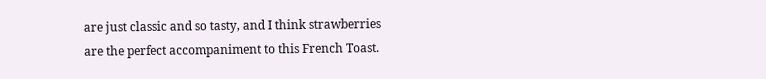are just classic and so tasty, and I think strawberries are the perfect accompaniment to this French Toast.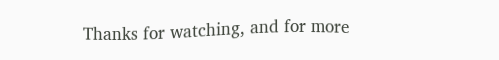Thanks for watching, and for more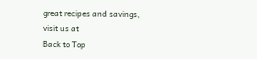great recipes and savings, visit us at
Back to Top